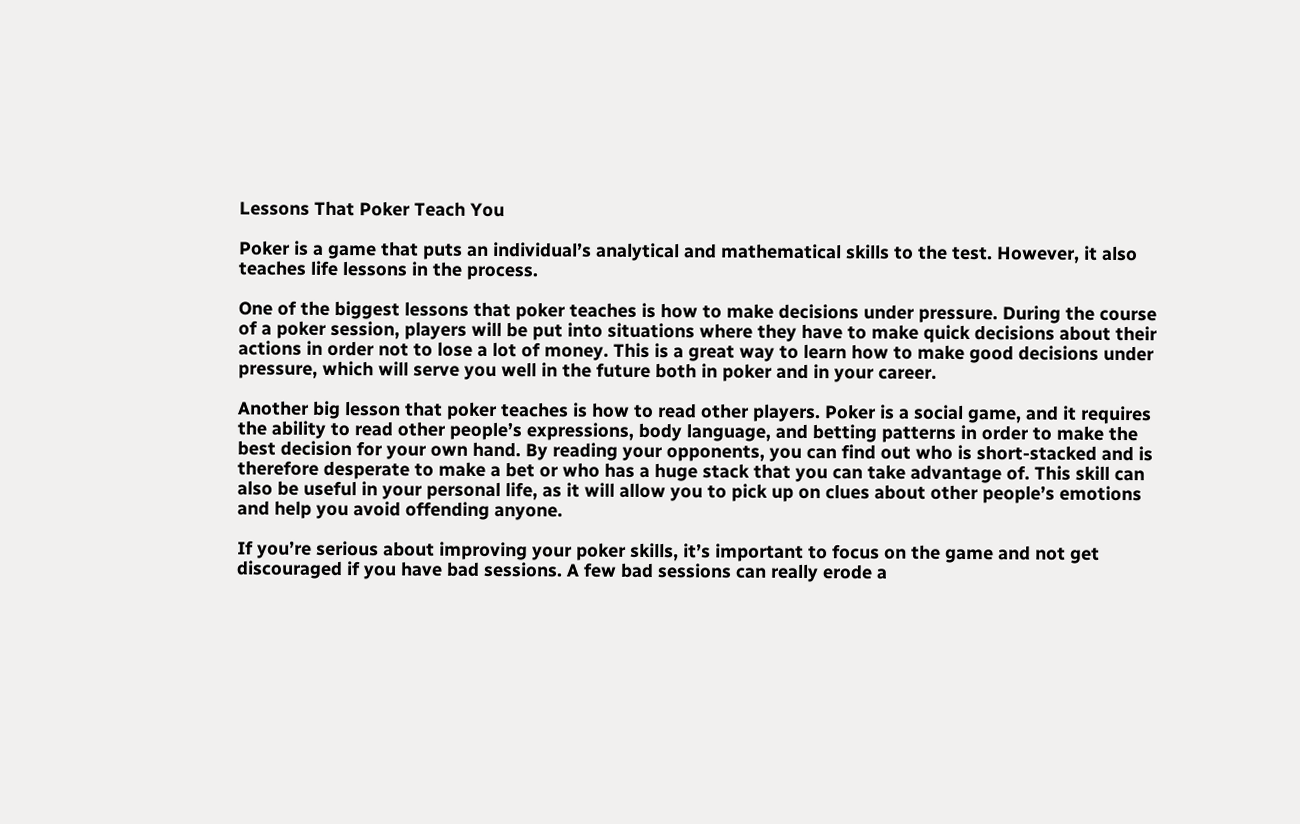Lessons That Poker Teach You

Poker is a game that puts an individual’s analytical and mathematical skills to the test. However, it also teaches life lessons in the process.

One of the biggest lessons that poker teaches is how to make decisions under pressure. During the course of a poker session, players will be put into situations where they have to make quick decisions about their actions in order not to lose a lot of money. This is a great way to learn how to make good decisions under pressure, which will serve you well in the future both in poker and in your career.

Another big lesson that poker teaches is how to read other players. Poker is a social game, and it requires the ability to read other people’s expressions, body language, and betting patterns in order to make the best decision for your own hand. By reading your opponents, you can find out who is short-stacked and is therefore desperate to make a bet or who has a huge stack that you can take advantage of. This skill can also be useful in your personal life, as it will allow you to pick up on clues about other people’s emotions and help you avoid offending anyone.

If you’re serious about improving your poker skills, it’s important to focus on the game and not get discouraged if you have bad sessions. A few bad sessions can really erode a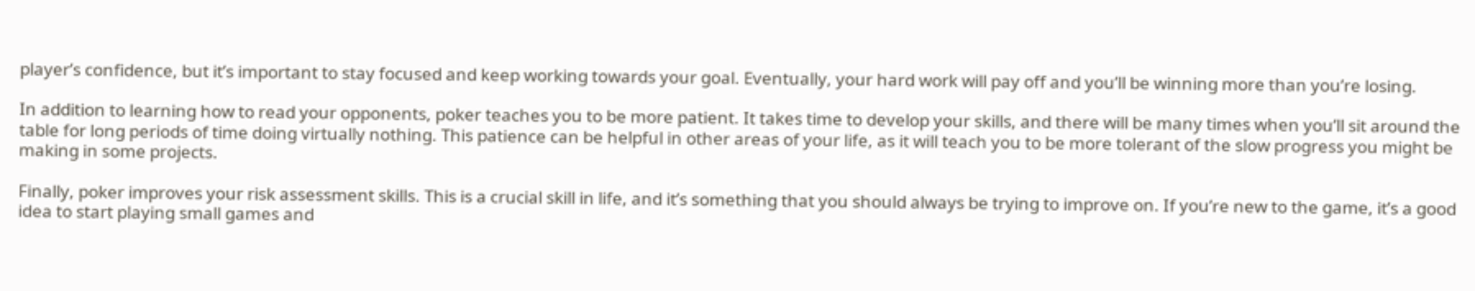player’s confidence, but it’s important to stay focused and keep working towards your goal. Eventually, your hard work will pay off and you’ll be winning more than you’re losing.

In addition to learning how to read your opponents, poker teaches you to be more patient. It takes time to develop your skills, and there will be many times when you’ll sit around the table for long periods of time doing virtually nothing. This patience can be helpful in other areas of your life, as it will teach you to be more tolerant of the slow progress you might be making in some projects.

Finally, poker improves your risk assessment skills. This is a crucial skill in life, and it’s something that you should always be trying to improve on. If you’re new to the game, it’s a good idea to start playing small games and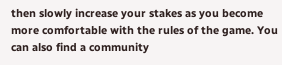then slowly increase your stakes as you become more comfortable with the rules of the game. You can also find a community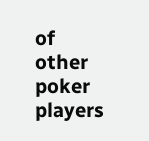of other poker players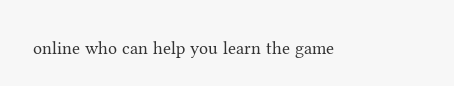online who can help you learn the game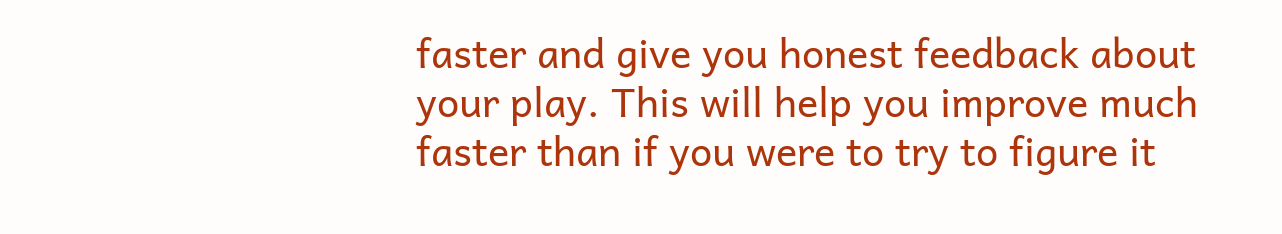faster and give you honest feedback about your play. This will help you improve much faster than if you were to try to figure it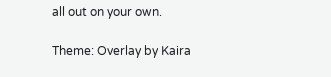all out on your own.

Theme: Overlay by Kaira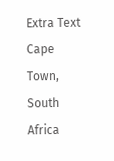Extra Text
Cape Town, South Africa